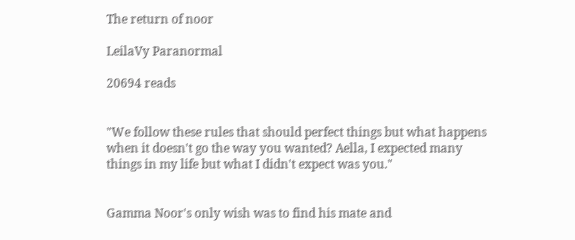The return of noor

LeilaVy Paranormal

20694 reads


"We follow these rules that should perfect things but what happens when it doesn't go the way you wanted? Aella, I expected many things in my life but what I didn't expect was you."


Gamma Noor's only wish was to find his mate and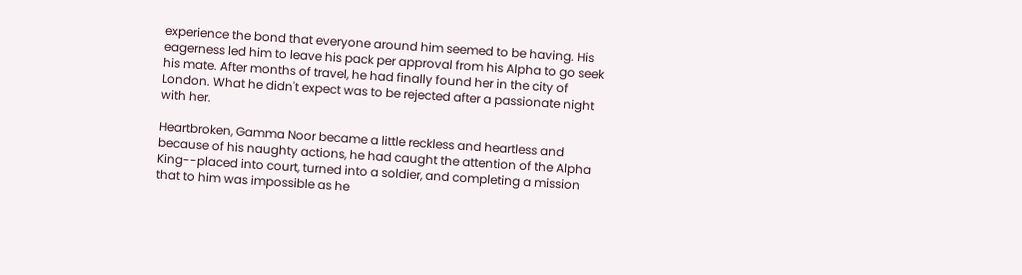experience the bond that everyone around him seemed to be having. His eagerness led him to leave his pack per approval from his Alpha to go seek his mate. After months of travel, he had finally found her in the city of London. What he didn't expect was to be rejected after a passionate night with her.

Heartbroken, Gamma Noor became a little reckless and heartless and because of his naughty actions, he had caught the attention of the Alpha King--placed into court, turned into a soldier, and completing a mission that to him was impossible as he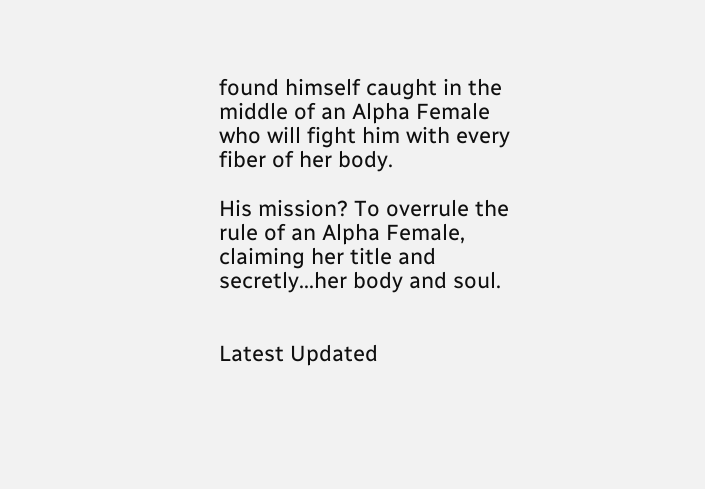found himself caught in the middle of an Alpha Female who will fight him with every fiber of her body.

His mission? To overrule the rule of an Alpha Female, claiming her title and secretly...her body and soul.


Latest Updated